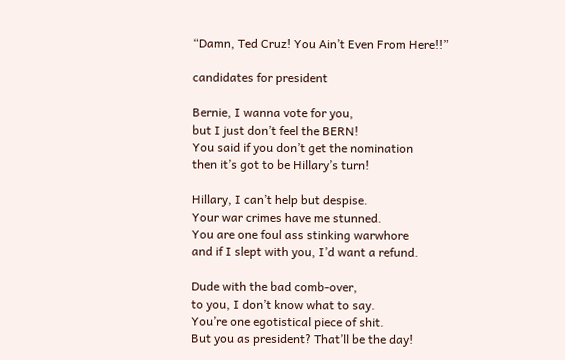“Damn, Ted Cruz! You Ain’t Even From Here!!”

candidates for president

Bernie, I wanna vote for you,
but I just don’t feel the BERN!
You said if you don’t get the nomination
then it’s got to be Hillary’s turn!

Hillary, I can’t help but despise.
Your war crimes have me stunned.
You are one foul ass stinking warwhore
and if I slept with you, I’d want a refund.

Dude with the bad comb-over,
to you, I don’t know what to say.
You’re one egotistical piece of shit.
But you as president? That’ll be the day!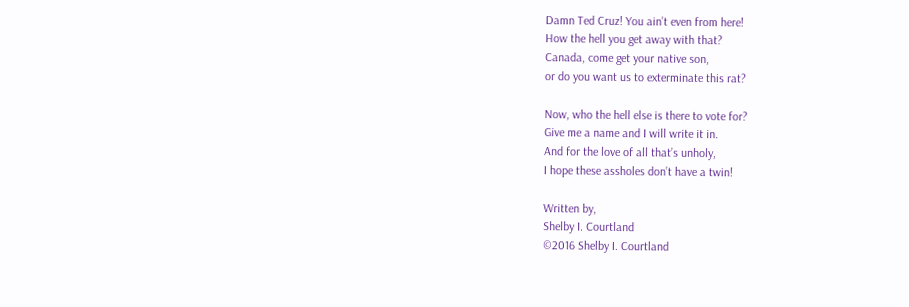Damn Ted Cruz! You ain’t even from here!
How the hell you get away with that?
Canada, come get your native son,
or do you want us to exterminate this rat?

Now, who the hell else is there to vote for?
Give me a name and I will write it in.
And for the love of all that’s unholy,
I hope these assholes don’t have a twin!

Written by,
Shelby I. Courtland
©2016 Shelby I. Courtland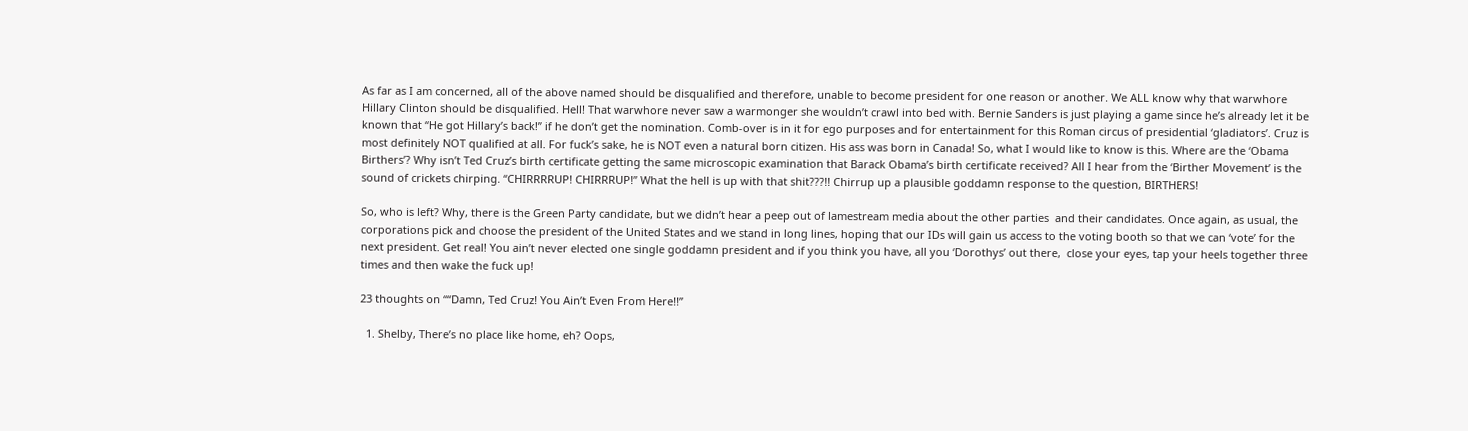As far as I am concerned, all of the above named should be disqualified and therefore, unable to become president for one reason or another. We ALL know why that warwhore Hillary Clinton should be disqualified. Hell! That warwhore never saw a warmonger she wouldn’t crawl into bed with. Bernie Sanders is just playing a game since he’s already let it be known that “He got Hillary’s back!” if he don’t get the nomination. Comb-over is in it for ego purposes and for entertainment for this Roman circus of presidential ‘gladiators’. Cruz is most definitely NOT qualified at all. For fuck’s sake, he is NOT even a natural born citizen. His ass was born in Canada! So, what I would like to know is this. Where are the ‘Obama Birthers’? Why isn’t Ted Cruz’s birth certificate getting the same microscopic examination that Barack Obama’s birth certificate received? All I hear from the ‘Birther Movement’ is the sound of crickets chirping. “CHIRRRRUP! CHIRRRUP!” What the hell is up with that shit???!! Chirrup up a plausible goddamn response to the question, BIRTHERS!

So, who is left? Why, there is the Green Party candidate, but we didn’t hear a peep out of lamestream media about the other parties  and their candidates. Once again, as usual, the corporations pick and choose the president of the United States and we stand in long lines, hoping that our IDs will gain us access to the voting booth so that we can ‘vote’ for the next president. Get real! You ain’t never elected one single goddamn president and if you think you have, all you ‘Dorothys’ out there,  close your eyes, tap your heels together three times and then wake the fuck up!

23 thoughts on ““Damn, Ted Cruz! You Ain’t Even From Here!!”

  1. Shelby, There’s no place like home, eh? Oops,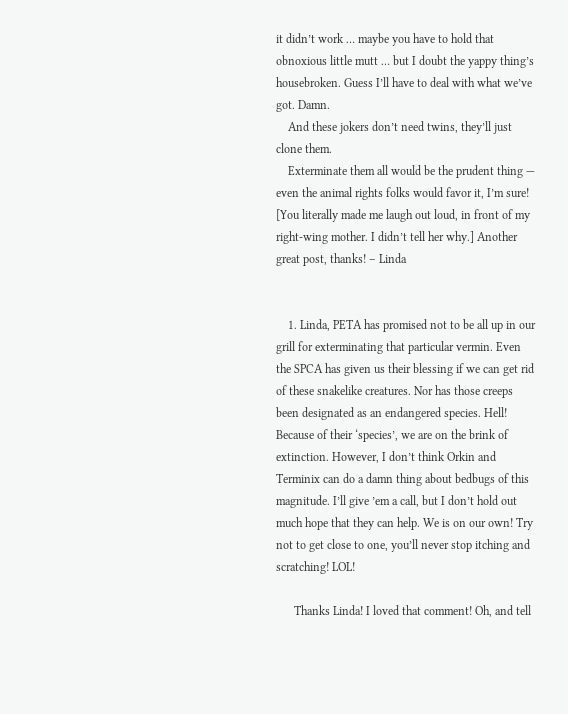it didn’t work … maybe you have to hold that obnoxious little mutt … but I doubt the yappy thing’s housebroken. Guess I’ll have to deal with what we’ve got. Damn.
    And these jokers don’t need twins, they’ll just clone them.
    Exterminate them all would be the prudent thing — even the animal rights folks would favor it, I’m sure! [You literally made me laugh out loud, in front of my right-wing mother. I didn’t tell her why.] Another great post, thanks! – Linda


    1. Linda, PETA has promised not to be all up in our grill for exterminating that particular vermin. Even the SPCA has given us their blessing if we can get rid of these snakelike creatures. Nor has those creeps been designated as an endangered species. Hell! Because of their ‘species’, we are on the brink of extinction. However, I don’t think Orkin and Terminix can do a damn thing about bedbugs of this magnitude. I’ll give ’em a call, but I don’t hold out much hope that they can help. We is on our own! Try not to get close to one, you’ll never stop itching and scratching! LOL!

      Thanks Linda! I loved that comment! Oh, and tell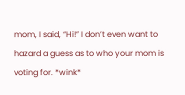mom, I said, “Hi!” I don’t even want to hazard a guess as to who your mom is voting for. *wink*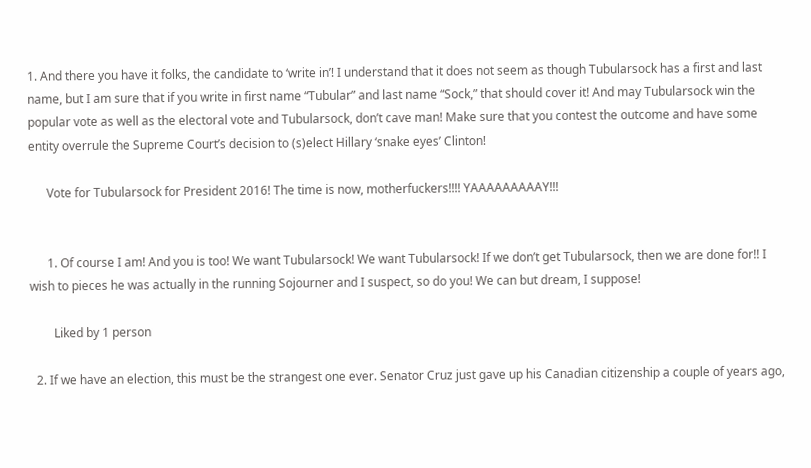1. And there you have it folks, the candidate to ‘write in’! I understand that it does not seem as though Tubularsock has a first and last name, but I am sure that if you write in first name “Tubular” and last name “Sock,” that should cover it! And may Tubularsock win the popular vote as well as the electoral vote and Tubularsock, don’t cave man! Make sure that you contest the outcome and have some entity overrule the Supreme Court’s decision to (s)elect Hillary ‘snake eyes’ Clinton!

      Vote for Tubularsock for President 2016! The time is now, motherfuckers!!!! YAAAAAAAAAY!!!


      1. Of course I am! And you is too! We want Tubularsock! We want Tubularsock! If we don’t get Tubularsock, then we are done for!! I wish to pieces he was actually in the running Sojourner and I suspect, so do you! We can but dream, I suppose!

        Liked by 1 person

  2. If we have an election, this must be the strangest one ever. Senator Cruz just gave up his Canadian citizenship a couple of years ago,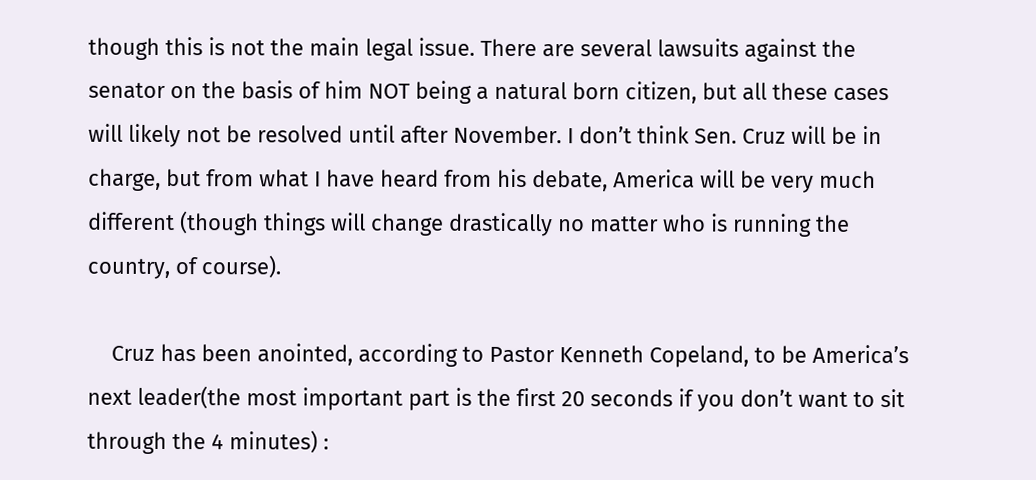though this is not the main legal issue. There are several lawsuits against the senator on the basis of him NOT being a natural born citizen, but all these cases will likely not be resolved until after November. I don’t think Sen. Cruz will be in charge, but from what I have heard from his debate, America will be very much different (though things will change drastically no matter who is running the country, of course).

    Cruz has been anointed, according to Pastor Kenneth Copeland, to be America’s next leader(the most important part is the first 20 seconds if you don’t want to sit through the 4 minutes) :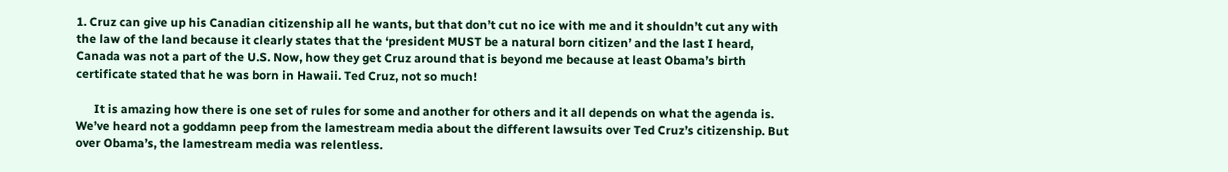1. Cruz can give up his Canadian citizenship all he wants, but that don’t cut no ice with me and it shouldn’t cut any with the law of the land because it clearly states that the ‘president MUST be a natural born citizen’ and the last I heard, Canada was not a part of the U.S. Now, how they get Cruz around that is beyond me because at least Obama’s birth certificate stated that he was born in Hawaii. Ted Cruz, not so much!

      It is amazing how there is one set of rules for some and another for others and it all depends on what the agenda is. We’ve heard not a goddamn peep from the lamestream media about the different lawsuits over Ted Cruz’s citizenship. But over Obama’s, the lamestream media was relentless.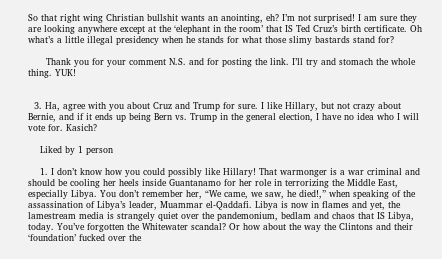So that right wing Christian bullshit wants an anointing, eh? I’m not surprised! I am sure they are looking anywhere except at the ‘elephant in the room’ that IS Ted Cruz’s birth certificate. Oh what’s a little illegal presidency when he stands for what those slimy bastards stand for?

      Thank you for your comment N.S. and for posting the link. I’ll try and stomach the whole thing. YUK!


  3. Ha, agree with you about Cruz and Trump for sure. I like Hillary, but not crazy about Bernie, and if it ends up being Bern vs. Trump in the general election, I have no idea who I will vote for. Kasich?

    Liked by 1 person

    1. I don’t know how you could possibly like Hillary! That warmonger is a war criminal and should be cooling her heels inside Guantanamo for her role in terrorizing the Middle East, especially Libya. You don’t remember her, “We came, we saw, he died!,” when speaking of the assassination of Libya’s leader, Muammar el-Qaddafi. Libya is now in flames and yet, the lamestream media is strangely quiet over the pandemonium, bedlam and chaos that IS Libya, today. You’ve forgotten the Whitewater scandal? Or how about the way the Clintons and their ‘foundation’ fucked over the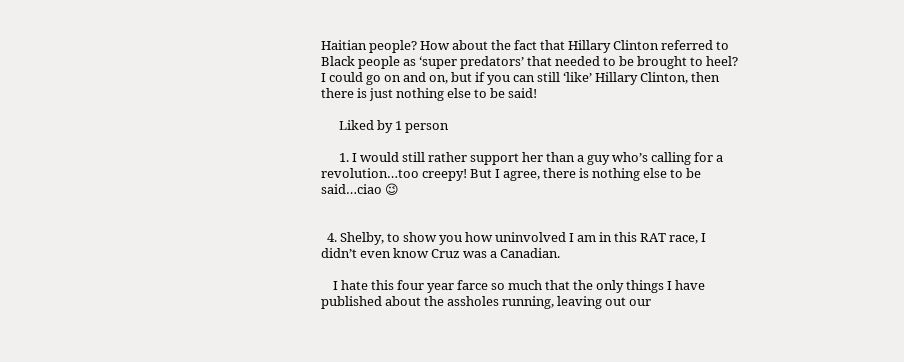Haitian people? How about the fact that Hillary Clinton referred to Black people as ‘super predators’ that needed to be brought to heel? I could go on and on, but if you can still ‘like’ Hillary Clinton, then there is just nothing else to be said!

      Liked by 1 person

      1. I would still rather support her than a guy who’s calling for a revolution…too creepy! But I agree, there is nothing else to be said…ciao 😉


  4. Shelby, to show you how uninvolved I am in this RAT race, I didn’t even know Cruz was a Canadian.

    I hate this four year farce so much that the only things I have published about the assholes running, leaving out our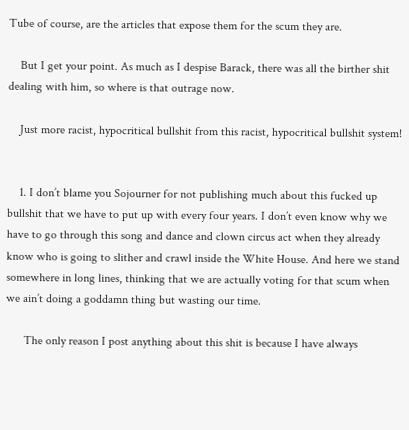Tube of course, are the articles that expose them for the scum they are.

    But I get your point. As much as I despise Barack, there was all the birther shit dealing with him, so where is that outrage now.

    Just more racist, hypocritical bullshit from this racist, hypocritical bullshit system!


    1. I don’t blame you Sojourner for not publishing much about this fucked up bullshit that we have to put up with every four years. I don’t even know why we have to go through this song and dance and clown circus act when they already know who is going to slither and crawl inside the White House. And here we stand somewhere in long lines, thinking that we are actually voting for that scum when we ain’t doing a goddamn thing but wasting our time.

      The only reason I post anything about this shit is because I have always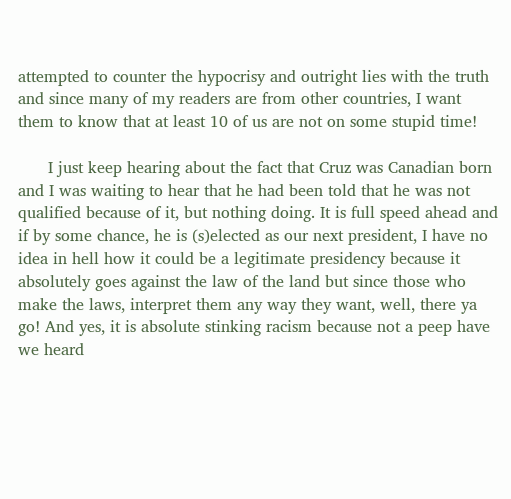attempted to counter the hypocrisy and outright lies with the truth and since many of my readers are from other countries, I want them to know that at least 10 of us are not on some stupid time!

      I just keep hearing about the fact that Cruz was Canadian born and I was waiting to hear that he had been told that he was not qualified because of it, but nothing doing. It is full speed ahead and if by some chance, he is (s)elected as our next president, I have no idea in hell how it could be a legitimate presidency because it absolutely goes against the law of the land but since those who make the laws, interpret them any way they want, well, there ya go! And yes, it is absolute stinking racism because not a peep have we heard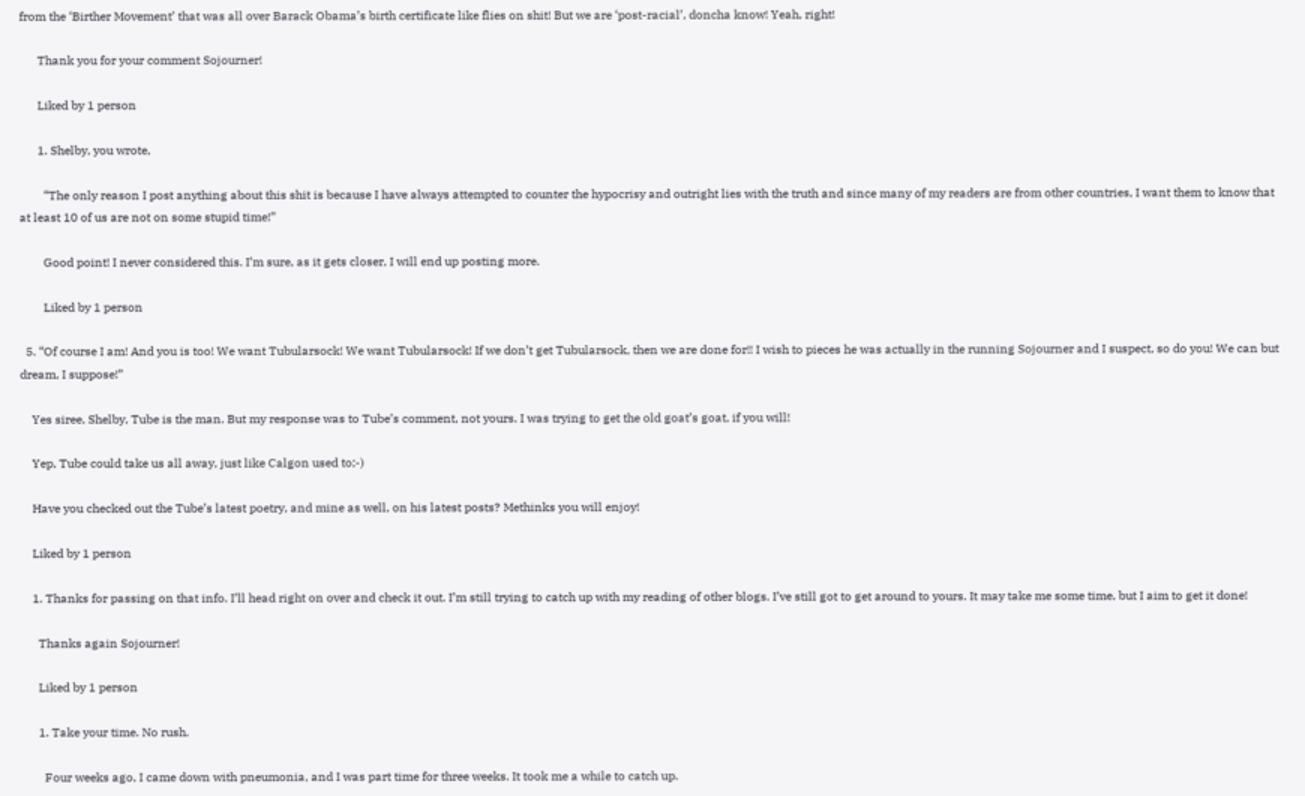from the ‘Birther Movement’ that was all over Barack Obama’s birth certificate like flies on shit! But we are ‘post-racial’, doncha know! Yeah, right!

      Thank you for your comment Sojourner!

      Liked by 1 person

      1. Shelby, you wrote,

        “The only reason I post anything about this shit is because I have always attempted to counter the hypocrisy and outright lies with the truth and since many of my readers are from other countries, I want them to know that at least 10 of us are not on some stupid time!”

        Good point! I never considered this. I’m sure, as it gets closer, I will end up posting more.

        Liked by 1 person

  5. “Of course I am! And you is too! We want Tubularsock! We want Tubularsock! If we don’t get Tubularsock, then we are done for!! I wish to pieces he was actually in the running Sojourner and I suspect, so do you! We can but dream, I suppose!”

    Yes siree, Shelby, Tube is the man. But my response was to Tube’s comment, not yours. I was trying to get the old goat’s goat, if you will!

    Yep, Tube could take us all away, just like Calgon used to;-)

    Have you checked out the Tube’s latest poetry, and mine as well, on his latest posts? Methinks you will enjoy!

    Liked by 1 person

    1. Thanks for passing on that info. I’ll head right on over and check it out. I’m still trying to catch up with my reading of other blogs. I’ve still got to get around to yours. It may take me some time, but I aim to get it done!

      Thanks again Sojourner!

      Liked by 1 person

      1. Take your time. No rush.

        Four weeks ago, I came down with pneumonia, and I was part time for three weeks. It took me a while to catch up.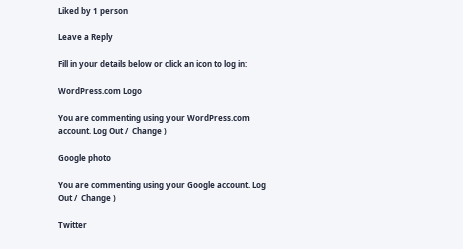Liked by 1 person

Leave a Reply

Fill in your details below or click an icon to log in:

WordPress.com Logo

You are commenting using your WordPress.com account. Log Out /  Change )

Google photo

You are commenting using your Google account. Log Out /  Change )

Twitter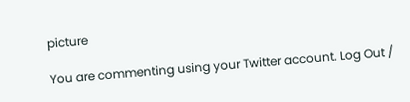picture

You are commenting using your Twitter account. Log Out /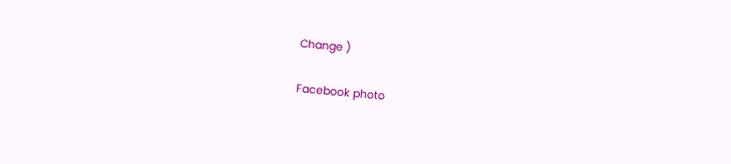Change )

Facebook photo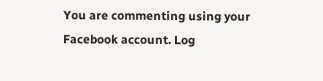You are commenting using your Facebook account. Log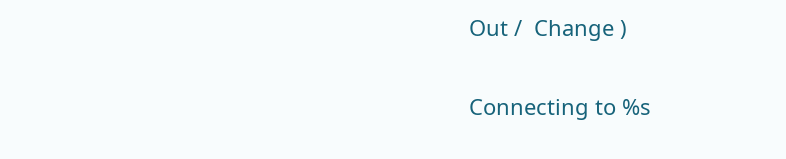Out /  Change )

Connecting to %s